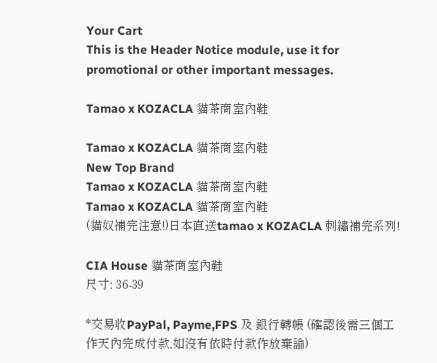Your Cart
This is the Header Notice module, use it for promotional or other important messages.

Tamao x KOZACLA 貓茶商室內鞋

Tamao x KOZACLA 貓茶商室內鞋
New Top Brand
Tamao x KOZACLA 貓茶商室內鞋
Tamao x KOZACLA 貓茶商室內鞋
(貓奴補完注意!)日本直送tamao x KOZACLA 刺繡補完系列!

CIA House 貓茶商室內鞋
尺寸: 36-39

*交易收PayPal, Payme,FPS 及 銀行轉帳 (確認後需三個工作天內完成付款,如沒有依時付款作放棄論)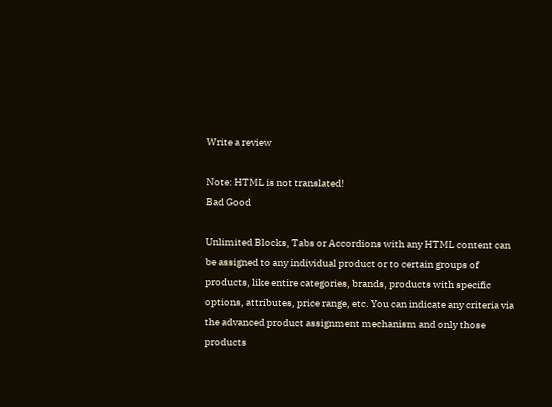Write a review

Note: HTML is not translated!
Bad Good

Unlimited Blocks, Tabs or Accordions with any HTML content can be assigned to any individual product or to certain groups of products, like entire categories, brands, products with specific options, attributes, price range, etc. You can indicate any criteria via the advanced product assignment mechanism and only those products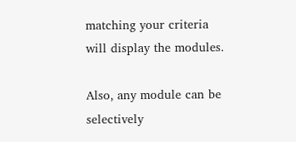matching your criteria will display the modules.

Also, any module can be selectively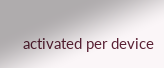activated per device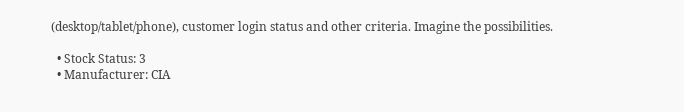(desktop/tablet/phone), customer login status and other criteria. Imagine the possibilities.

  • Stock Status: 3
  • Manufacturer: CIA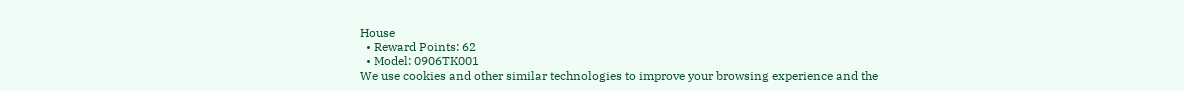House
  • Reward Points: 62
  • Model: 0906TK001
We use cookies and other similar technologies to improve your browsing experience and the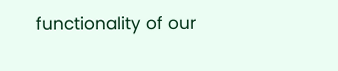functionality of our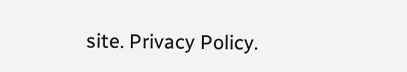site. Privacy Policy.